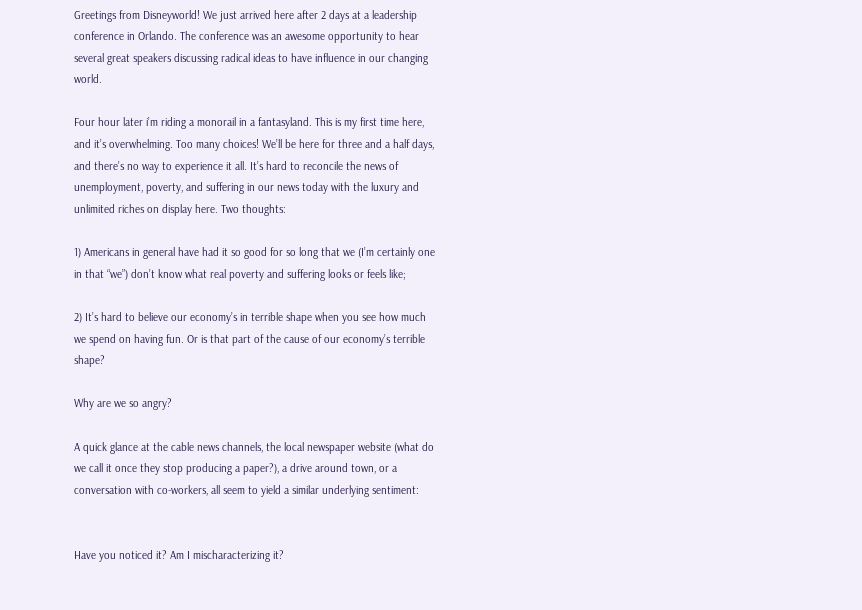Greetings from Disneyworld! We just arrived here after 2 days at a leadership conference in Orlando. The conference was an awesome opportunity to hear several great speakers discussing radical ideas to have influence in our changing world.

Four hour later i’m riding a monorail in a fantasyland. This is my first time here, and it’s overwhelming. Too many choices! We’ll be here for three and a half days, and there’s no way to experience it all. It’s hard to reconcile the news of unemployment, poverty, and suffering in our news today with the luxury and unlimited riches on display here. Two thoughts:

1) Americans in general have had it so good for so long that we (I’m certainly one in that “we”) don’t know what real poverty and suffering looks or feels like;

2) It’s hard to believe our economy’s in terrible shape when you see how much we spend on having fun. Or is that part of the cause of our economy’s terrible shape?

Why are we so angry?

A quick glance at the cable news channels, the local newspaper website (what do we call it once they stop producing a paper?), a drive around town, or a conversation with co-workers, all seem to yield a similar underlying sentiment:


Have you noticed it? Am I mischaracterizing it?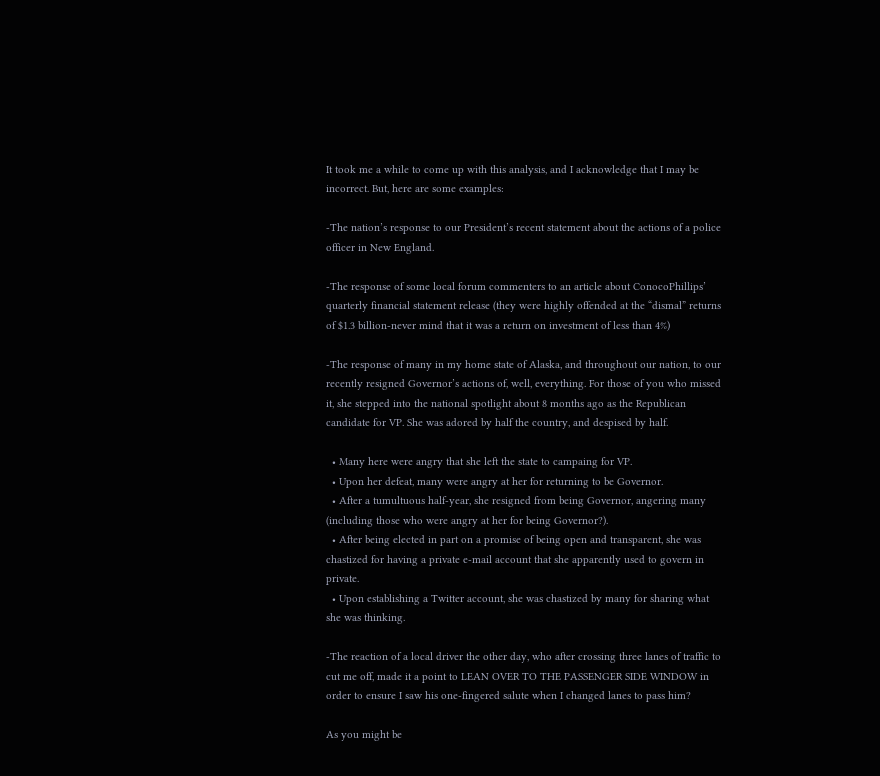It took me a while to come up with this analysis, and I acknowledge that I may be incorrect. But, here are some examples:

-The nation’s response to our President’s recent statement about the actions of a police officer in New England.

-The response of some local forum commenters to an article about ConocoPhillips’ quarterly financial statement release (they were highly offended at the “dismal” returns of $1.3 billion-never mind that it was a return on investment of less than 4%)

-The response of many in my home state of Alaska, and throughout our nation, to our recently resigned Governor’s actions of, well, everything. For those of you who missed it, she stepped into the national spotlight about 8 months ago as the Republican candidate for VP. She was adored by half the country, and despised by half.

  • Many here were angry that she left the state to campaing for VP.
  • Upon her defeat, many were angry at her for returning to be Governor.
  • After a tumultuous half-year, she resigned from being Governor, angering many (including those who were angry at her for being Governor?).
  • After being elected in part on a promise of being open and transparent, she was chastized for having a private e-mail account that she apparently used to govern in private.
  • Upon establishing a Twitter account, she was chastized by many for sharing what she was thinking.

-The reaction of a local driver the other day, who after crossing three lanes of traffic to cut me off, made it a point to LEAN OVER TO THE PASSENGER SIDE WINDOW in order to ensure I saw his one-fingered salute when I changed lanes to pass him?

As you might be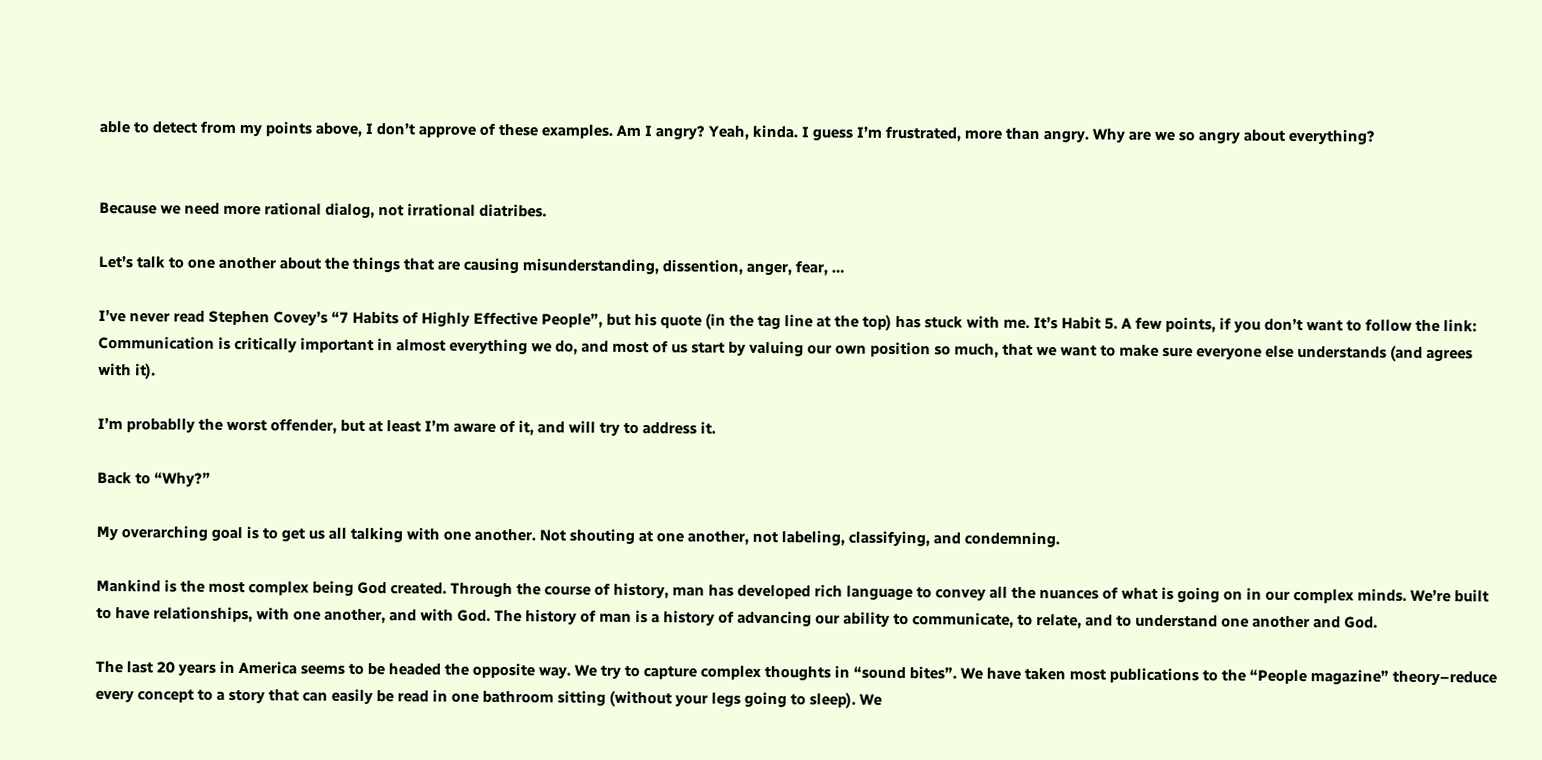able to detect from my points above, I don’t approve of these examples. Am I angry? Yeah, kinda. I guess I’m frustrated, more than angry. Why are we so angry about everything?


Because we need more rational dialog, not irrational diatribes.

Let’s talk to one another about the things that are causing misunderstanding, dissention, anger, fear, …

I’ve never read Stephen Covey’s “7 Habits of Highly Effective People”, but his quote (in the tag line at the top) has stuck with me. It’s Habit 5. A few points, if you don’t want to follow the link: Communication is critically important in almost everything we do, and most of us start by valuing our own position so much, that we want to make sure everyone else understands (and agrees with it).

I’m probablly the worst offender, but at least I’m aware of it, and will try to address it.

Back to “Why?”

My overarching goal is to get us all talking with one another. Not shouting at one another, not labeling, classifying, and condemning.

Mankind is the most complex being God created. Through the course of history, man has developed rich language to convey all the nuances of what is going on in our complex minds. We’re built to have relationships, with one another, and with God. The history of man is a history of advancing our ability to communicate, to relate, and to understand one another and God.

The last 20 years in America seems to be headed the opposite way. We try to capture complex thoughts in “sound bites”. We have taken most publications to the “People magazine” theory–reduce every concept to a story that can easily be read in one bathroom sitting (without your legs going to sleep). We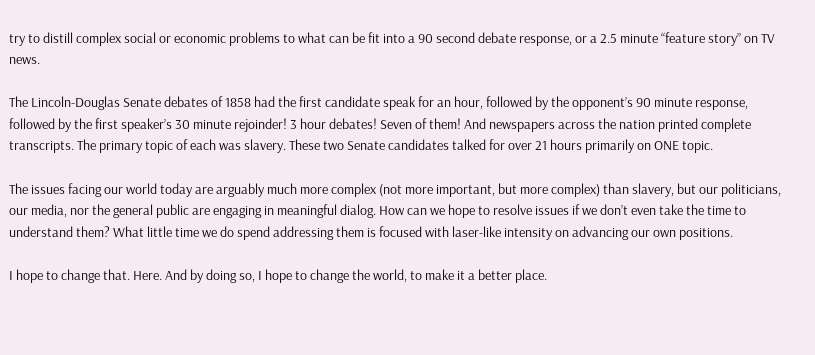try to distill complex social or economic problems to what can be fit into a 90 second debate response, or a 2.5 minute “feature story” on TV news.

The Lincoln-Douglas Senate debates of 1858 had the first candidate speak for an hour, followed by the opponent’s 90 minute response, followed by the first speaker’s 30 minute rejoinder! 3 hour debates! Seven of them! And newspapers across the nation printed complete transcripts. The primary topic of each was slavery. These two Senate candidates talked for over 21 hours primarily on ONE topic.

The issues facing our world today are arguably much more complex (not more important, but more complex) than slavery, but our politicians, our media, nor the general public are engaging in meaningful dialog. How can we hope to resolve issues if we don’t even take the time to understand them? What little time we do spend addressing them is focused with laser-like intensity on advancing our own positions.

I hope to change that. Here. And by doing so, I hope to change the world, to make it a better place.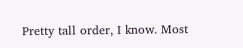Pretty tall order, I know. Most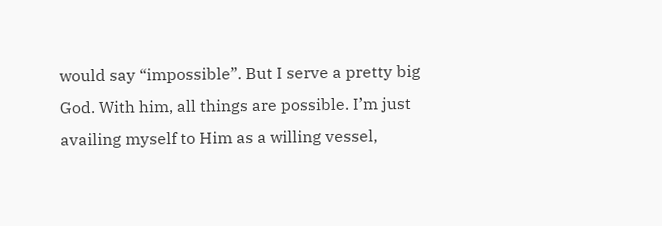would say “impossible”. But I serve a pretty big God. With him, all things are possible. I’m just availing myself to Him as a willing vessel,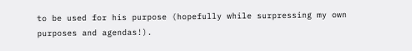to be used for his purpose (hopefully while surpressing my own purposes and agendas!).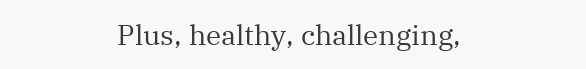Plus, healthy, challenging,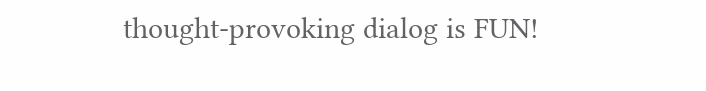thought-provoking dialog is FUN!